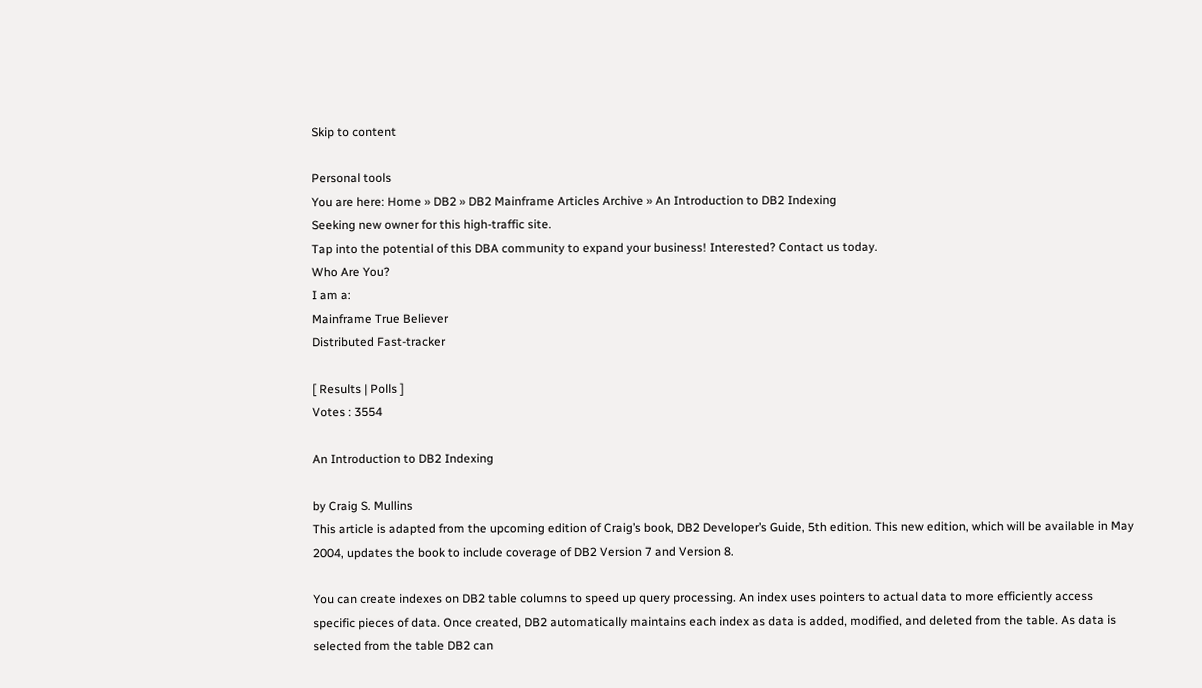Skip to content

Personal tools
You are here: Home » DB2 » DB2 Mainframe Articles Archive » An Introduction to DB2 Indexing
Seeking new owner for this high-traffic site.
Tap into the potential of this DBA community to expand your business! Interested? Contact us today.
Who Are You?
I am a:
Mainframe True Believer
Distributed Fast-tracker

[ Results | Polls ]
Votes : 3554

An Introduction to DB2 Indexing

by Craig S. Mullins
This article is adapted from the upcoming edition of Craig’s book, DB2 Developer’s Guide, 5th edition. This new edition, which will be available in May 2004, updates the book to include coverage of DB2 Version 7 and Version 8.

You can create indexes on DB2 table columns to speed up query processing. An index uses pointers to actual data to more efficiently access specific pieces of data. Once created, DB2 automatically maintains each index as data is added, modified, and deleted from the table. As data is selected from the table DB2 can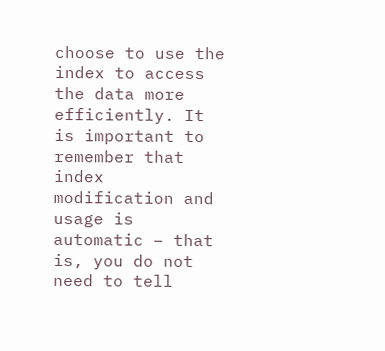choose to use the index to access the data more efficiently. It is important to remember that index modification and usage is automatic – that is, you do not need to tell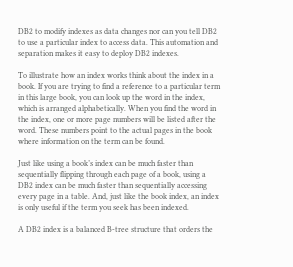DB2 to modify indexes as data changes nor can you tell DB2 to use a particular index to access data. This automation and separation makes it easy to deploy DB2 indexes.

To illustrate how an index works think about the index in a book. If you are trying to find a reference to a particular term in this large book, you can look up the word in the index, which is arranged alphabetically. When you find the word in the index, one or more page numbers will be listed after the word. These numbers point to the actual pages in the book where information on the term can be found.

Just like using a book’s index can be much faster than sequentially flipping through each page of a book, using a DB2 index can be much faster than sequentially accessing every page in a table. And, just like the book index, an index is only useful if the term you seek has been indexed.

A DB2 index is a balanced B-tree structure that orders the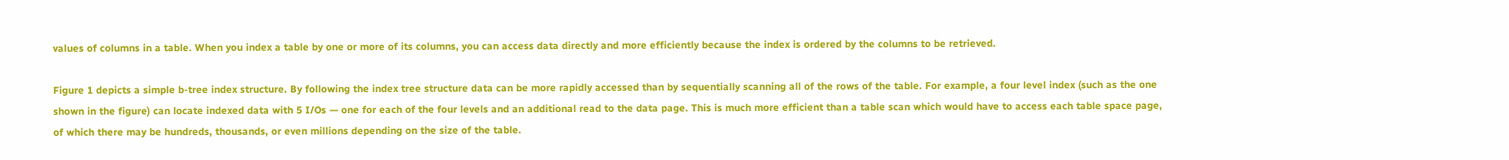values of columns in a table. When you index a table by one or more of its columns, you can access data directly and more efficiently because the index is ordered by the columns to be retrieved.

Figure 1 depicts a simple b-tree index structure. By following the index tree structure data can be more rapidly accessed than by sequentially scanning all of the rows of the table. For example, a four level index (such as the one shown in the figure) can locate indexed data with 5 I/Os — one for each of the four levels and an additional read to the data page. This is much more efficient than a table scan which would have to access each table space page, of which there may be hundreds, thousands, or even millions depending on the size of the table.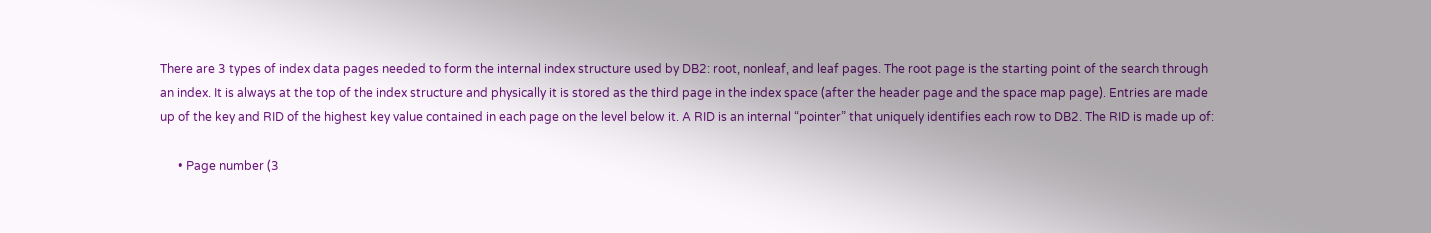There are 3 types of index data pages needed to form the internal index structure used by DB2: root, nonleaf, and leaf pages. The root page is the starting point of the search through an index. It is always at the top of the index structure and physically it is stored as the third page in the index space (after the header page and the space map page). Entries are made up of the key and RID of the highest key value contained in each page on the level below it. A RID is an internal “pointer” that uniquely identifies each row to DB2. The RID is made up of:

      • Page number (3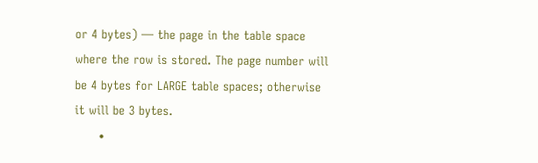or 4 bytes) — the page in the table space where the row is stored. The page number will be 4 bytes for LARGE table spaces; otherwise it will be 3 bytes.
      •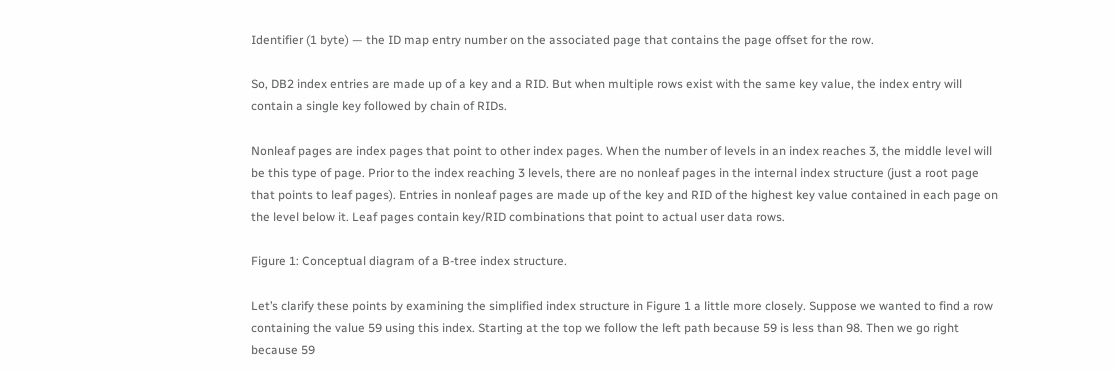Identifier (1 byte) — the ID map entry number on the associated page that contains the page offset for the row.

So, DB2 index entries are made up of a key and a RID. But when multiple rows exist with the same key value, the index entry will contain a single key followed by chain of RIDs.

Nonleaf pages are index pages that point to other index pages. When the number of levels in an index reaches 3, the middle level will be this type of page. Prior to the index reaching 3 levels, there are no nonleaf pages in the internal index structure (just a root page that points to leaf pages). Entries in nonleaf pages are made up of the key and RID of the highest key value contained in each page on the level below it. Leaf pages contain key/RID combinations that point to actual user data rows.

Figure 1: Conceptual diagram of a B-tree index structure.

Let’s clarify these points by examining the simplified index structure in Figure 1 a little more closely. Suppose we wanted to find a row containing the value 59 using this index. Starting at the top we follow the left path because 59 is less than 98. Then we go right because 59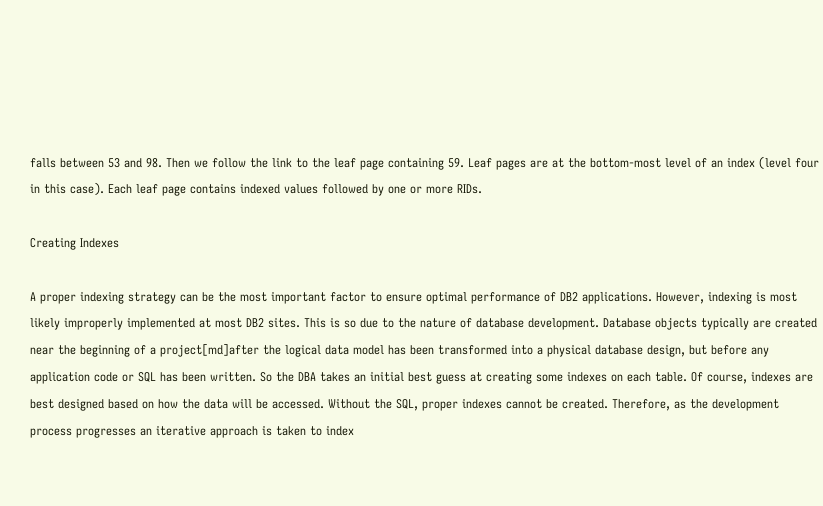falls between 53 and 98. Then we follow the link to the leaf page containing 59. Leaf pages are at the bottom-most level of an index (level four in this case). Each leaf page contains indexed values followed by one or more RIDs.

Creating Indexes

A proper indexing strategy can be the most important factor to ensure optimal performance of DB2 applications. However, indexing is most likely improperly implemented at most DB2 sites. This is so due to the nature of database development. Database objects typically are created near the beginning of a project[md]after the logical data model has been transformed into a physical database design, but before any application code or SQL has been written. So the DBA takes an initial best guess at creating some indexes on each table. Of course, indexes are best designed based on how the data will be accessed. Without the SQL, proper indexes cannot be created. Therefore, as the development process progresses an iterative approach is taken to index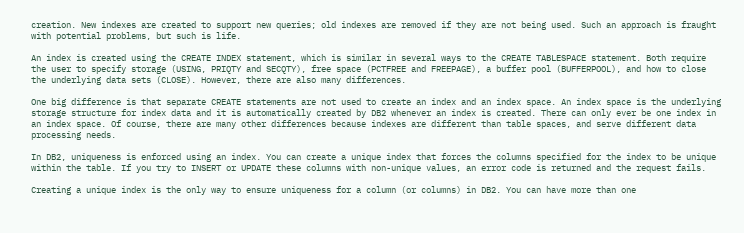creation. New indexes are created to support new queries; old indexes are removed if they are not being used. Such an approach is fraught with potential problems, but such is life.

An index is created using the CREATE INDEX statement, which is similar in several ways to the CREATE TABLESPACE statement. Both require the user to specify storage (USING, PRIQTY and SECQTY), free space (PCTFREE and FREEPAGE), a buffer pool (BUFFERPOOL), and how to close the underlying data sets (CLOSE). However, there are also many differences.

One big difference is that separate CREATE statements are not used to create an index and an index space. An index space is the underlying storage structure for index data and it is automatically created by DB2 whenever an index is created. There can only ever be one index in an index space. Of course, there are many other differences because indexes are different than table spaces, and serve different data processing needs.

In DB2, uniqueness is enforced using an index. You can create a unique index that forces the columns specified for the index to be unique within the table. If you try to INSERT or UPDATE these columns with non-unique values, an error code is returned and the request fails.

Creating a unique index is the only way to ensure uniqueness for a column (or columns) in DB2. You can have more than one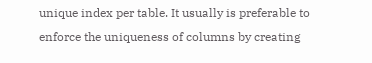unique index per table. It usually is preferable to enforce the uniqueness of columns by creating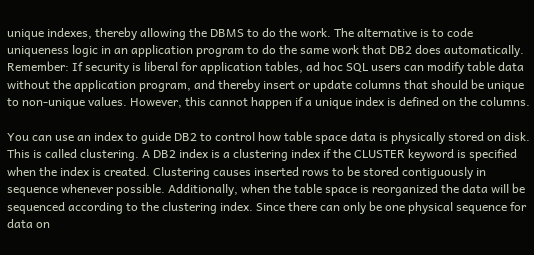unique indexes, thereby allowing the DBMS to do the work. The alternative is to code uniqueness logic in an application program to do the same work that DB2 does automatically. Remember: If security is liberal for application tables, ad hoc SQL users can modify table data without the application program, and thereby insert or update columns that should be unique to non-unique values. However, this cannot happen if a unique index is defined on the columns.

You can use an index to guide DB2 to control how table space data is physically stored on disk. This is called clustering. A DB2 index is a clustering index if the CLUSTER keyword is specified when the index is created. Clustering causes inserted rows to be stored contiguously in sequence whenever possible. Additionally, when the table space is reorganized the data will be sequenced according to the clustering index. Since there can only be one physical sequence for data on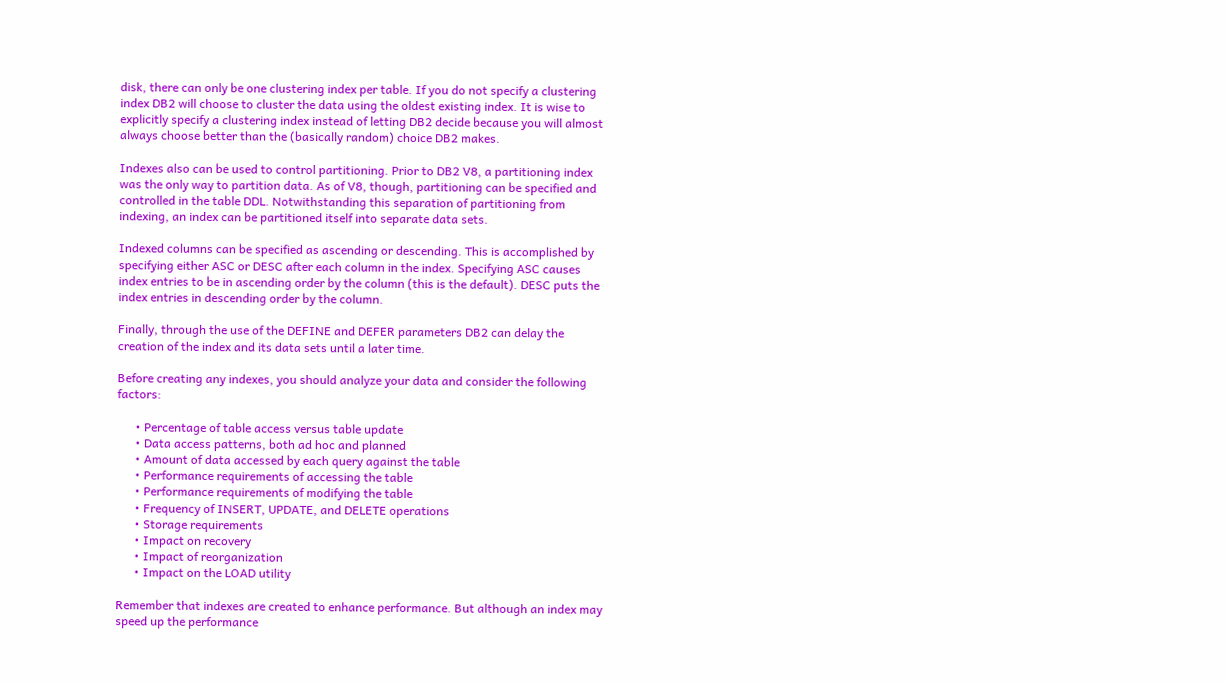disk, there can only be one clustering index per table. If you do not specify a clustering index DB2 will choose to cluster the data using the oldest existing index. It is wise to explicitly specify a clustering index instead of letting DB2 decide because you will almost always choose better than the (basically random) choice DB2 makes.

Indexes also can be used to control partitioning. Prior to DB2 V8, a partitioning index was the only way to partition data. As of V8, though, partitioning can be specified and controlled in the table DDL. Notwithstanding this separation of partitioning from indexing, an index can be partitioned itself into separate data sets.

Indexed columns can be specified as ascending or descending. This is accomplished by specifying either ASC or DESC after each column in the index. Specifying ASC causes index entries to be in ascending order by the column (this is the default). DESC puts the index entries in descending order by the column.

Finally, through the use of the DEFINE and DEFER parameters DB2 can delay the creation of the index and its data sets until a later time.

Before creating any indexes, you should analyze your data and consider the following factors:

      • Percentage of table access versus table update
      • Data access patterns, both ad hoc and planned
      • Amount of data accessed by each query against the table
      • Performance requirements of accessing the table
      • Performance requirements of modifying the table
      • Frequency of INSERT, UPDATE, and DELETE operations
      • Storage requirements
      • Impact on recovery
      • Impact of reorganization
      • Impact on the LOAD utility

Remember that indexes are created to enhance performance. But although an index may speed up the performance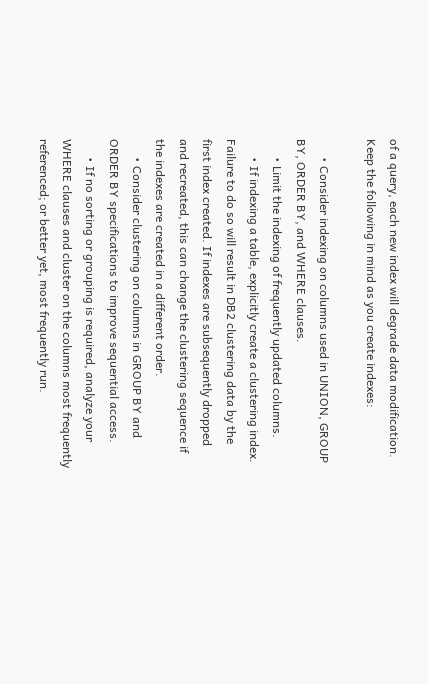of a query, each new index will degrade data modification. Keep the following in mind as you create indexes:

      • Consider indexing on columns used in UNION, GROUP BY, ORDER BY, and WHERE clauses.
      • Limit the indexing of frequently updated columns.
      • If indexing a table, explicitly create a clustering index. Failure to do so will result in DB2 clustering data by the first index created. If indexes are subsequently dropped and recreated, this can change the clustering sequence if the indexes are created in a different order.
      • Consider clustering on columns in GROUP BY and ORDER BY specifications to improve sequential access.
      • If no sorting or grouping is required, analyze your WHERE clauses and cluster on the columns most frequently referenced; or better yet, most frequently run.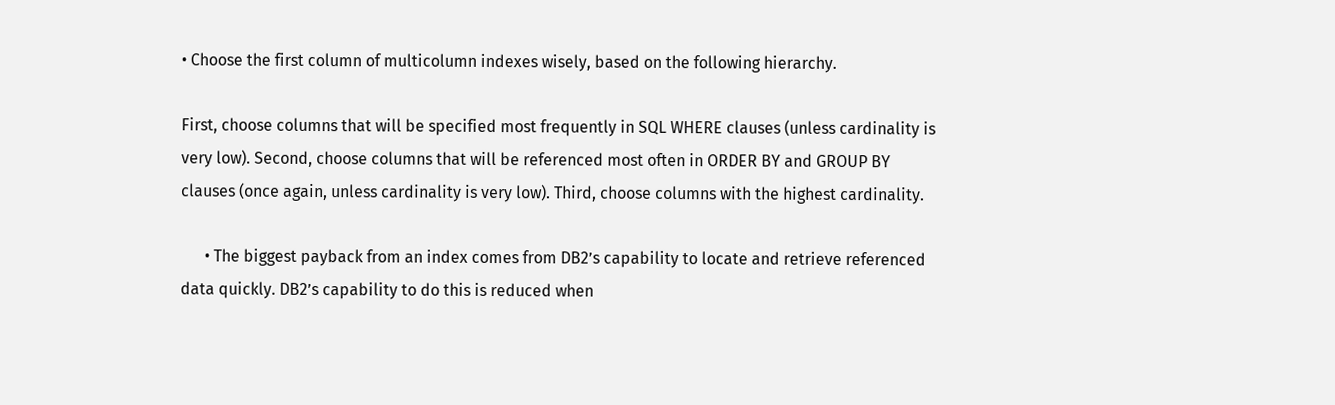• Choose the first column of multicolumn indexes wisely, based on the following hierarchy.

First, choose columns that will be specified most frequently in SQL WHERE clauses (unless cardinality is very low). Second, choose columns that will be referenced most often in ORDER BY and GROUP BY clauses (once again, unless cardinality is very low). Third, choose columns with the highest cardinality.

      • The biggest payback from an index comes from DB2’s capability to locate and retrieve referenced data quickly. DB2’s capability to do this is reduced when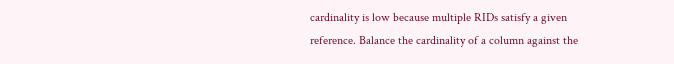cardinality is low because multiple RIDs satisfy a given reference. Balance the cardinality of a column against the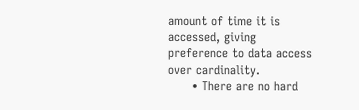amount of time it is accessed, giving preference to data access over cardinality.
      • There are no hard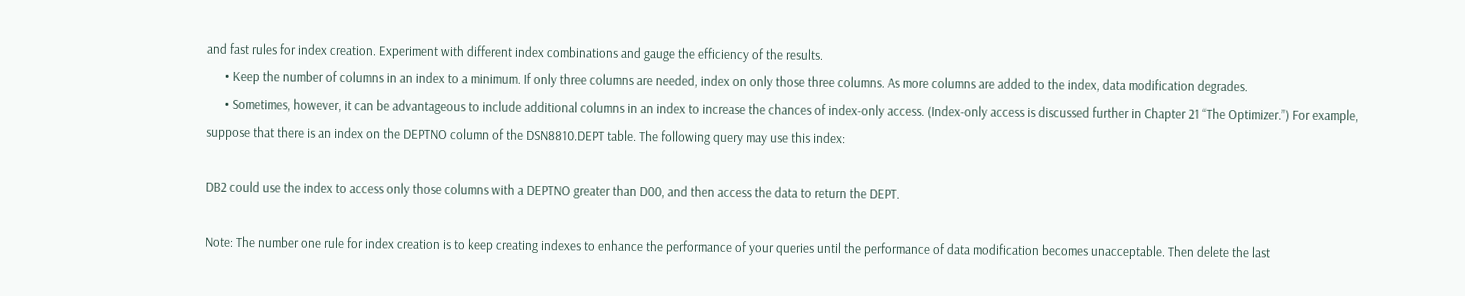and fast rules for index creation. Experiment with different index combinations and gauge the efficiency of the results.
      • Keep the number of columns in an index to a minimum. If only three columns are needed, index on only those three columns. As more columns are added to the index, data modification degrades.
      • Sometimes, however, it can be advantageous to include additional columns in an index to increase the chances of index-only access. (Index-only access is discussed further in Chapter 21 “The Optimizer.”) For example, suppose that there is an index on the DEPTNO column of the DSN8810.DEPT table. The following query may use this index:

DB2 could use the index to access only those columns with a DEPTNO greater than D00, and then access the data to return the DEPT.

Note: The number one rule for index creation is to keep creating indexes to enhance the performance of your queries until the performance of data modification becomes unacceptable. Then delete the last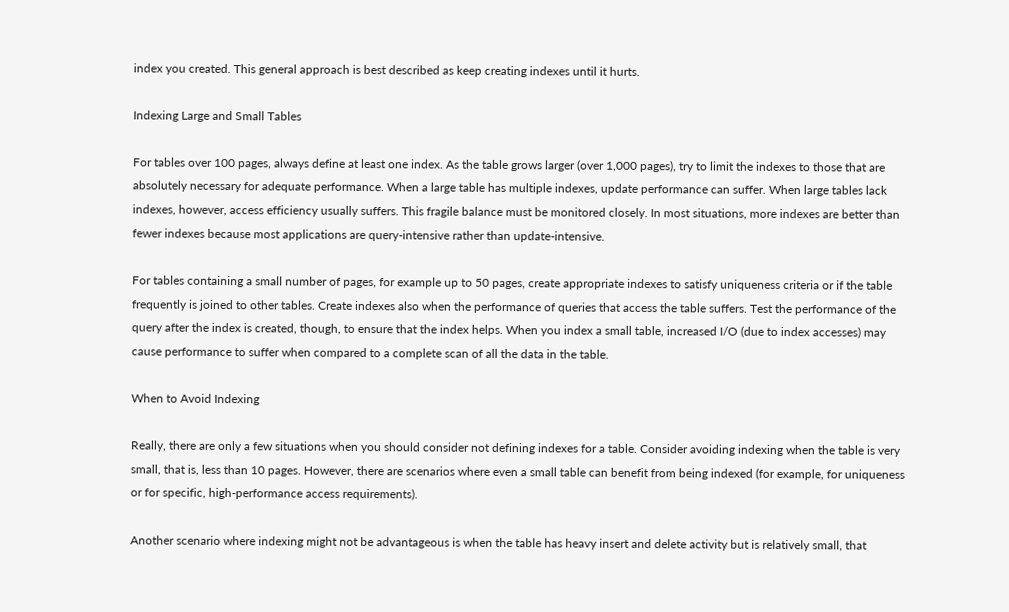index you created. This general approach is best described as keep creating indexes until it hurts.

Indexing Large and Small Tables

For tables over 100 pages, always define at least one index. As the table grows larger (over 1,000 pages), try to limit the indexes to those that are absolutely necessary for adequate performance. When a large table has multiple indexes, update performance can suffer. When large tables lack indexes, however, access efficiency usually suffers. This fragile balance must be monitored closely. In most situations, more indexes are better than fewer indexes because most applications are query-intensive rather than update-intensive.

For tables containing a small number of pages, for example up to 50 pages, create appropriate indexes to satisfy uniqueness criteria or if the table frequently is joined to other tables. Create indexes also when the performance of queries that access the table suffers. Test the performance of the query after the index is created, though, to ensure that the index helps. When you index a small table, increased I/O (due to index accesses) may cause performance to suffer when compared to a complete scan of all the data in the table.

When to Avoid Indexing

Really, there are only a few situations when you should consider not defining indexes for a table. Consider avoiding indexing when the table is very small, that is, less than 10 pages. However, there are scenarios where even a small table can benefit from being indexed (for example, for uniqueness or for specific, high-performance access requirements).

Another scenario where indexing might not be advantageous is when the table has heavy insert and delete activity but is relatively small, that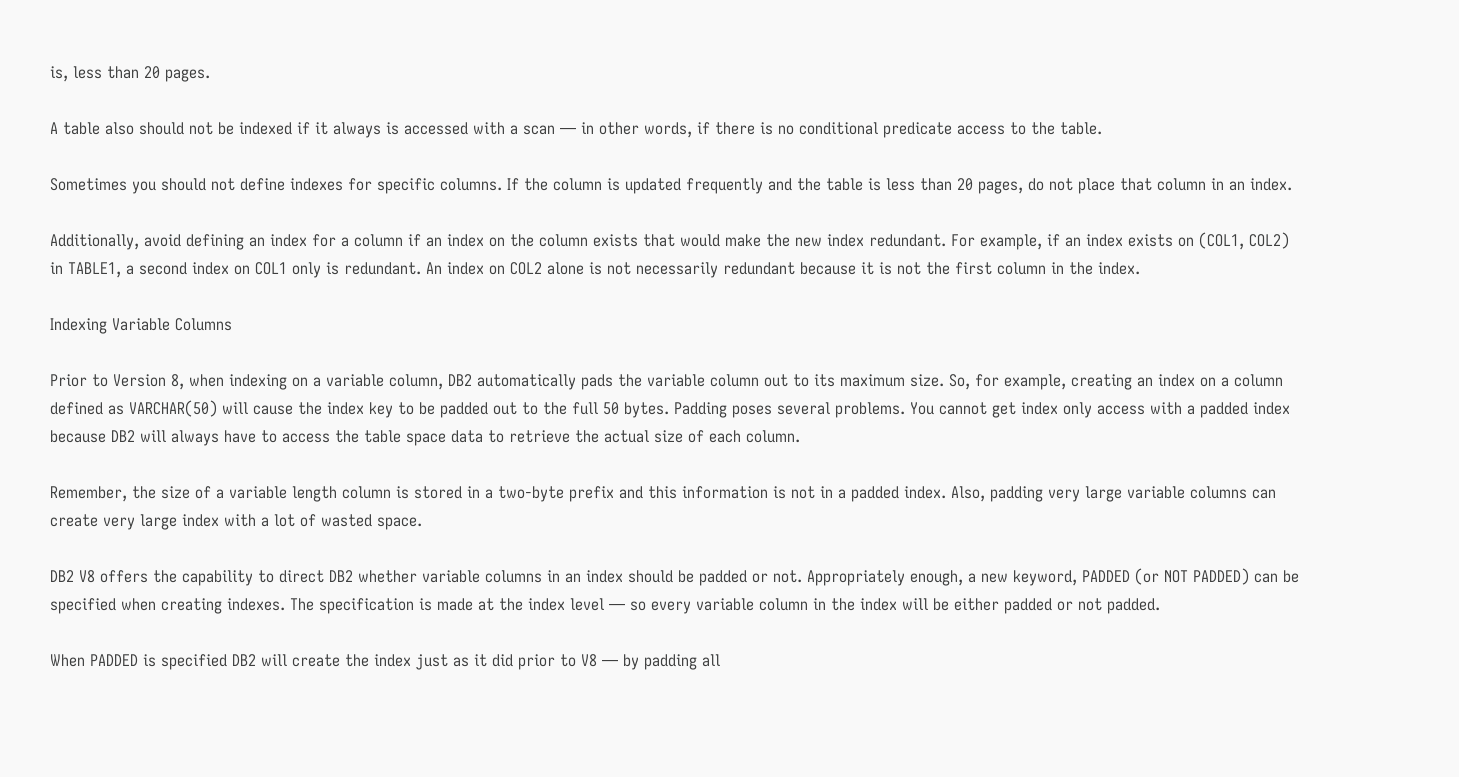is, less than 20 pages.

A table also should not be indexed if it always is accessed with a scan — in other words, if there is no conditional predicate access to the table.

Sometimes you should not define indexes for specific columns. If the column is updated frequently and the table is less than 20 pages, do not place that column in an index.

Additionally, avoid defining an index for a column if an index on the column exists that would make the new index redundant. For example, if an index exists on (COL1, COL2) in TABLE1, a second index on COL1 only is redundant. An index on COL2 alone is not necessarily redundant because it is not the first column in the index.

Indexing Variable Columns

Prior to Version 8, when indexing on a variable column, DB2 automatically pads the variable column out to its maximum size. So, for example, creating an index on a column defined as VARCHAR(50) will cause the index key to be padded out to the full 50 bytes. Padding poses several problems. You cannot get index only access with a padded index because DB2 will always have to access the table space data to retrieve the actual size of each column.

Remember, the size of a variable length column is stored in a two-byte prefix and this information is not in a padded index. Also, padding very large variable columns can create very large index with a lot of wasted space.

DB2 V8 offers the capability to direct DB2 whether variable columns in an index should be padded or not. Appropriately enough, a new keyword, PADDED (or NOT PADDED) can be specified when creating indexes. The specification is made at the index level — so every variable column in the index will be either padded or not padded.

When PADDED is specified DB2 will create the index just as it did prior to V8 — by padding all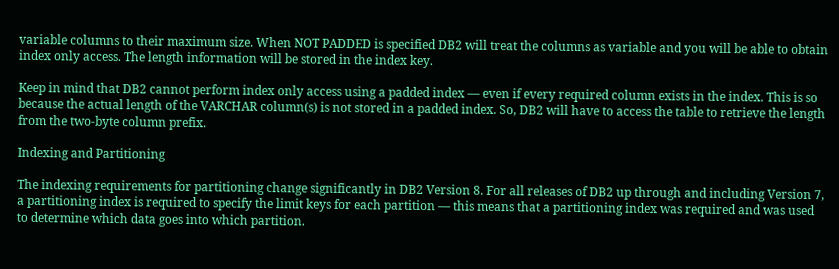variable columns to their maximum size. When NOT PADDED is specified DB2 will treat the columns as variable and you will be able to obtain index only access. The length information will be stored in the index key.

Keep in mind that DB2 cannot perform index only access using a padded index — even if every required column exists in the index. This is so because the actual length of the VARCHAR column(s) is not stored in a padded index. So, DB2 will have to access the table to retrieve the length from the two-byte column prefix.

Indexing and Partitioning

The indexing requirements for partitioning change significantly in DB2 Version 8. For all releases of DB2 up through and including Version 7, a partitioning index is required to specify the limit keys for each partition — this means that a partitioning index was required and was used to determine which data goes into which partition.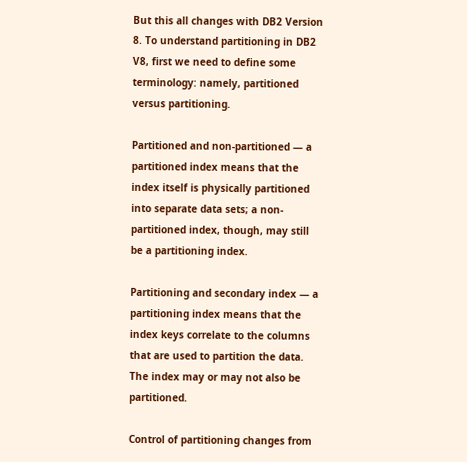But this all changes with DB2 Version 8. To understand partitioning in DB2 V8, first we need to define some terminology: namely, partitioned versus partitioning.

Partitioned and non-partitioned — a partitioned index means that the index itself is physically partitioned into separate data sets; a non-partitioned index, though, may still be a partitioning index.

Partitioning and secondary index — a partitioning index means that the index keys correlate to the columns that are used to partition the data. The index may or may not also be partitioned.

Control of partitioning changes from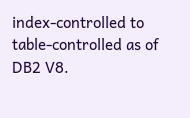index-controlled to table-controlled as of DB2 V8.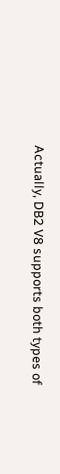Actually, DB2 V8 supports both types of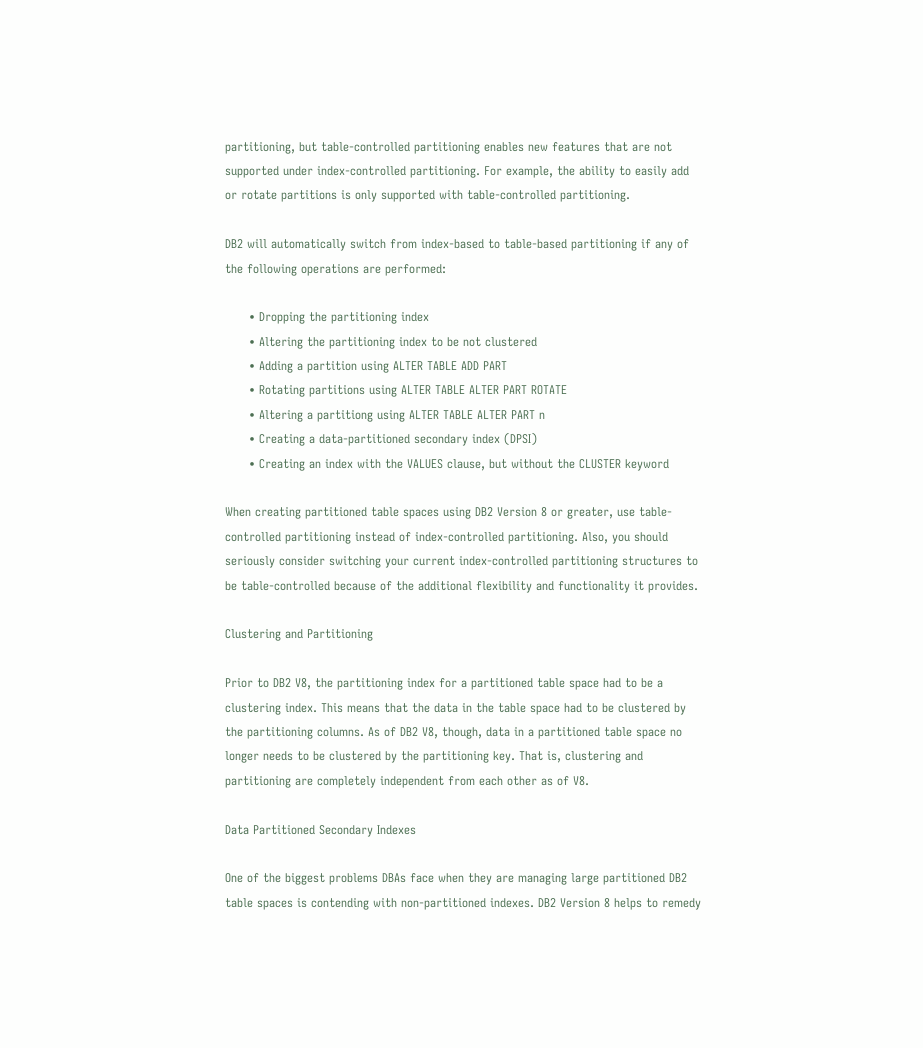partitioning, but table-controlled partitioning enables new features that are not supported under index-controlled partitioning. For example, the ability to easily add or rotate partitions is only supported with table-controlled partitioning.

DB2 will automatically switch from index-based to table-based partitioning if any of the following operations are performed:

      • Dropping the partitioning index
      • Altering the partitioning index to be not clustered
      • Adding a partition using ALTER TABLE ADD PART
      • Rotating partitions using ALTER TABLE ALTER PART ROTATE
      • Altering a partitiong using ALTER TABLE ALTER PART n
      • Creating a data-partitioned secondary index (DPSI)
      • Creating an index with the VALUES clause, but without the CLUSTER keyword

When creating partitioned table spaces using DB2 Version 8 or greater, use table-controlled partitioning instead of index-controlled partitioning. Also, you should seriously consider switching your current index-controlled partitioning structures to be table-controlled because of the additional flexibility and functionality it provides.

Clustering and Partitioning

Prior to DB2 V8, the partitioning index for a partitioned table space had to be a clustering index. This means that the data in the table space had to be clustered by the partitioning columns. As of DB2 V8, though, data in a partitioned table space no longer needs to be clustered by the partitioning key. That is, clustering and partitioning are completely independent from each other as of V8.

Data Partitioned Secondary Indexes

One of the biggest problems DBAs face when they are managing large partitioned DB2 table spaces is contending with non-partitioned indexes. DB2 Version 8 helps to remedy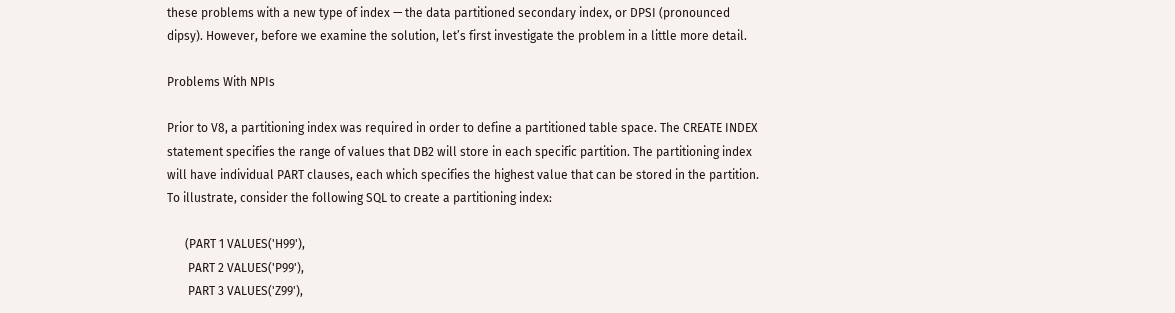these problems with a new type of index — the data partitioned secondary index, or DPSI (pronounced dipsy). However, before we examine the solution, let’s first investigate the problem in a little more detail.

Problems With NPIs

Prior to V8, a partitioning index was required in order to define a partitioned table space. The CREATE INDEX statement specifies the range of values that DB2 will store in each specific partition. The partitioning index will have individual PART clauses, each which specifies the highest value that can be stored in the partition. To illustrate, consider the following SQL to create a partitioning index:

      (PART 1 VALUES('H99'),
       PART 2 VALUES('P99'),
       PART 3 VALUES('Z99'),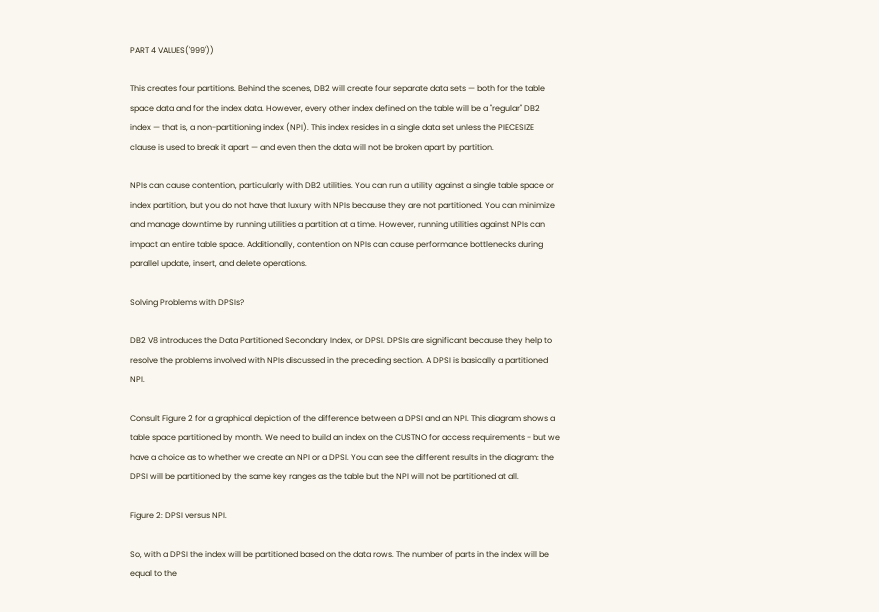PART 4 VALUES('999'))

This creates four partitions. Behind the scenes, DB2 will create four separate data sets — both for the table space data and for the index data. However, every other index defined on the table will be a "regular" DB2 index — that is, a non-partitioning index (NPI). This index resides in a single data set unless the PIECESIZE clause is used to break it apart — and even then the data will not be broken apart by partition.

NPIs can cause contention, particularly with DB2 utilities. You can run a utility against a single table space or index partition, but you do not have that luxury with NPIs because they are not partitioned. You can minimize and manage downtime by running utilities a partition at a time. However, running utilities against NPIs can impact an entire table space. Additionally, contention on NPIs can cause performance bottlenecks during parallel update, insert, and delete operations.

Solving Problems with DPSIs?

DB2 V8 introduces the Data Partitioned Secondary Index, or DPSI. DPSIs are significant because they help to resolve the problems involved with NPIs discussed in the preceding section. A DPSI is basically a partitioned NPI.

Consult Figure 2 for a graphical depiction of the difference between a DPSI and an NPI. This diagram shows a table space partitioned by month. We need to build an index on the CUSTNO for access requirements - but we have a choice as to whether we create an NPI or a DPSI. You can see the different results in the diagram: the DPSI will be partitioned by the same key ranges as the table but the NPI will not be partitioned at all.

Figure 2: DPSI versus NPI.

So, with a DPSI the index will be partitioned based on the data rows. The number of parts in the index will be equal to the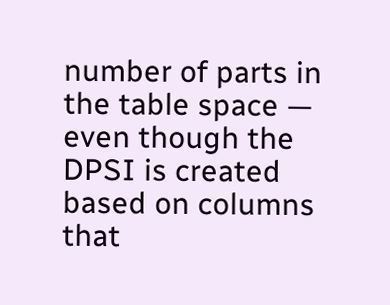number of parts in the table space — even though the DPSI is created based on columns that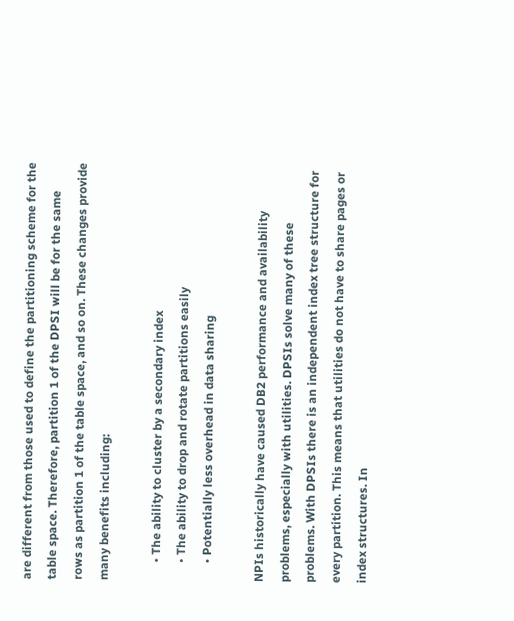are different from those used to define the partitioning scheme for the table space. Therefore, partition 1 of the DPSI will be for the same rows as partition 1 of the table space, and so on. These changes provide many benefits including:

      • The ability to cluster by a secondary index
      • The ability to drop and rotate partitions easily
      • Potentially less overhead in data sharing

NPIs historically have caused DB2 performance and availability problems, especially with utilities. DPSIs solve many of these problems. With DPSIs there is an independent index tree structure for every partition. This means that utilities do not have to share pages or index structures. In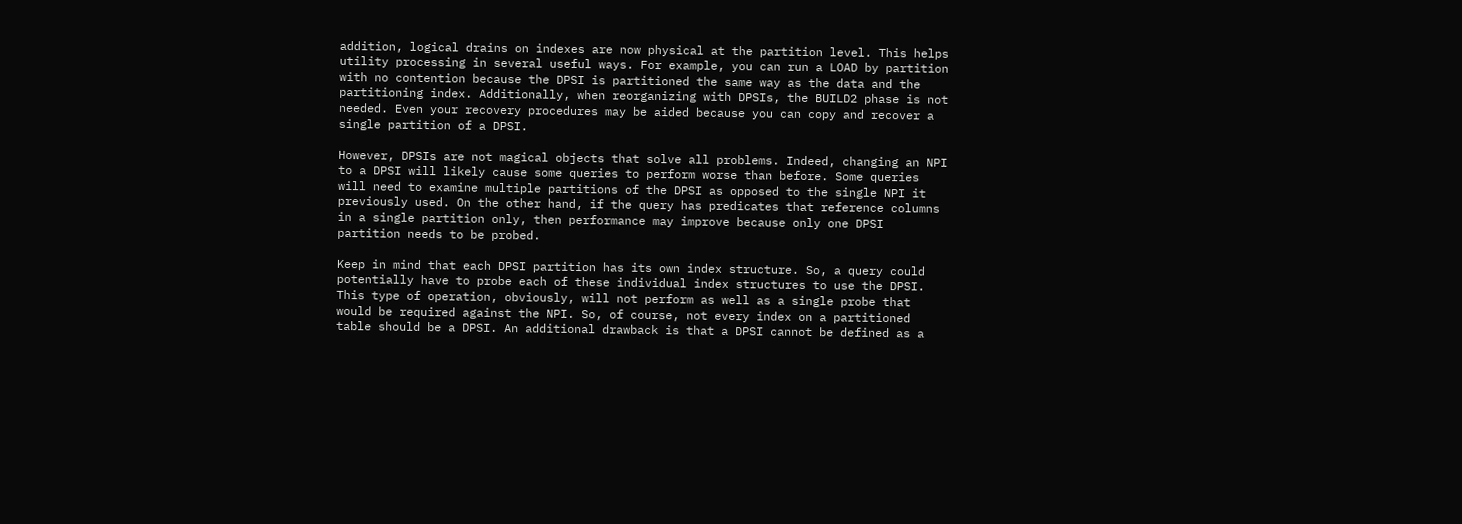addition, logical drains on indexes are now physical at the partition level. This helps utility processing in several useful ways. For example, you can run a LOAD by partition with no contention because the DPSI is partitioned the same way as the data and the partitioning index. Additionally, when reorganizing with DPSIs, the BUILD2 phase is not needed. Even your recovery procedures may be aided because you can copy and recover a single partition of a DPSI.

However, DPSIs are not magical objects that solve all problems. Indeed, changing an NPI to a DPSI will likely cause some queries to perform worse than before. Some queries will need to examine multiple partitions of the DPSI as opposed to the single NPI it previously used. On the other hand, if the query has predicates that reference columns in a single partition only, then performance may improve because only one DPSI partition needs to be probed.

Keep in mind that each DPSI partition has its own index structure. So, a query could potentially have to probe each of these individual index structures to use the DPSI. This type of operation, obviously, will not perform as well as a single probe that would be required against the NPI. So, of course, not every index on a partitioned table should be a DPSI. An additional drawback is that a DPSI cannot be defined as a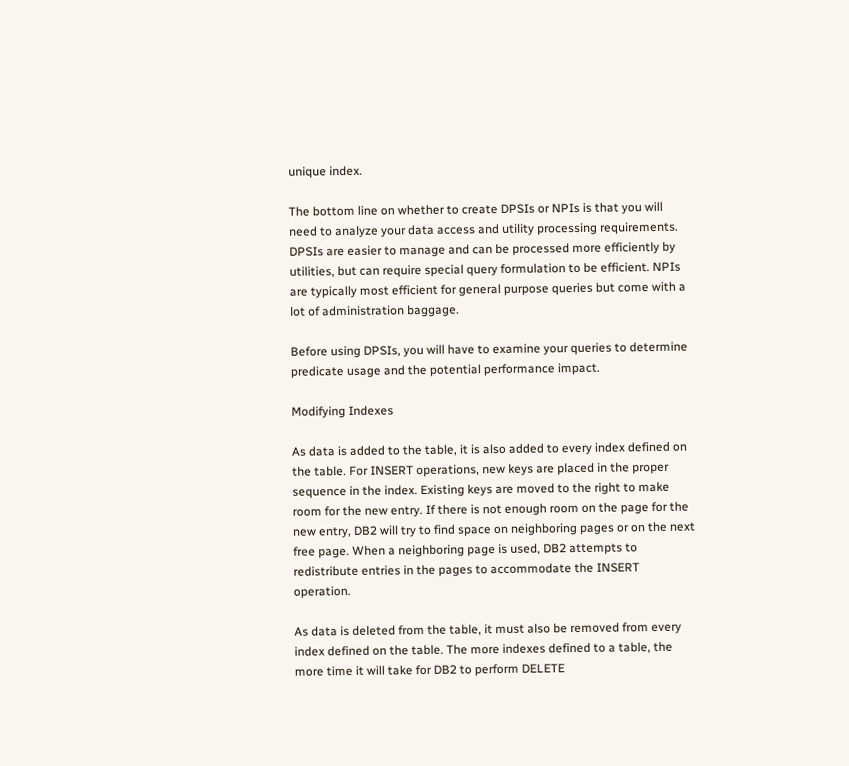unique index.

The bottom line on whether to create DPSIs or NPIs is that you will need to analyze your data access and utility processing requirements. DPSIs are easier to manage and can be processed more efficiently by utilities, but can require special query formulation to be efficient. NPIs are typically most efficient for general purpose queries but come with a lot of administration baggage.

Before using DPSIs, you will have to examine your queries to determine predicate usage and the potential performance impact.

Modifying Indexes

As data is added to the table, it is also added to every index defined on the table. For INSERT operations, new keys are placed in the proper sequence in the index. Existing keys are moved to the right to make room for the new entry. If there is not enough room on the page for the new entry, DB2 will try to find space on neighboring pages or on the next free page. When a neighboring page is used, DB2 attempts to redistribute entries in the pages to accommodate the INSERT operation.

As data is deleted from the table, it must also be removed from every index defined on the table. The more indexes defined to a table, the more time it will take for DB2 to perform DELETE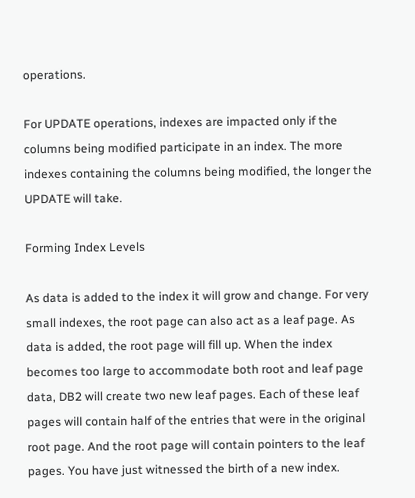operations.

For UPDATE operations, indexes are impacted only if the columns being modified participate in an index. The more indexes containing the columns being modified, the longer the UPDATE will take.

Forming Index Levels

As data is added to the index it will grow and change. For very small indexes, the root page can also act as a leaf page. As data is added, the root page will fill up. When the index becomes too large to accommodate both root and leaf page data, DB2 will create two new leaf pages. Each of these leaf pages will contain half of the entries that were in the original root page. And the root page will contain pointers to the leaf pages. You have just witnessed the birth of a new index.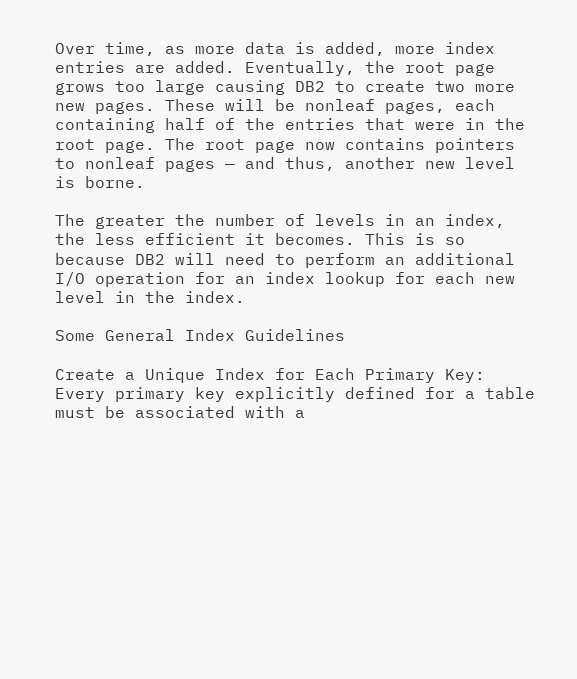Over time, as more data is added, more index entries are added. Eventually, the root page grows too large causing DB2 to create two more new pages. These will be nonleaf pages, each containing half of the entries that were in the root page. The root page now contains pointers to nonleaf pages — and thus, another new level is borne.

The greater the number of levels in an index, the less efficient it becomes. This is so because DB2 will need to perform an additional I/O operation for an index lookup for each new level in the index.

Some General Index Guidelines

Create a Unique Index for Each Primary Key: Every primary key explicitly defined for a table must be associated with a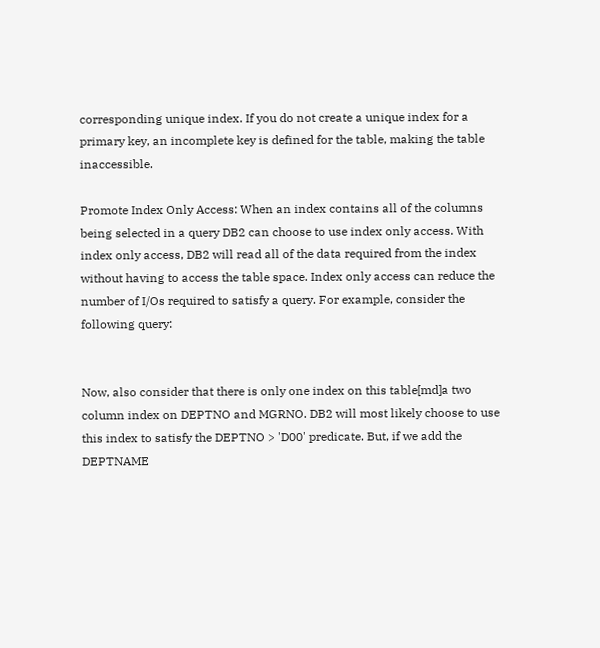corresponding unique index. If you do not create a unique index for a primary key, an incomplete key is defined for the table, making the table inaccessible.

Promote Index Only Access: When an index contains all of the columns being selected in a query DB2 can choose to use index only access. With index only access, DB2 will read all of the data required from the index without having to access the table space. Index only access can reduce the number of I/Os required to satisfy a query. For example, consider the following query:


Now, also consider that there is only one index on this table[md]a two column index on DEPTNO and MGRNO. DB2 will most likely choose to use this index to satisfy the DEPTNO > 'D00' predicate. But, if we add the DEPTNAME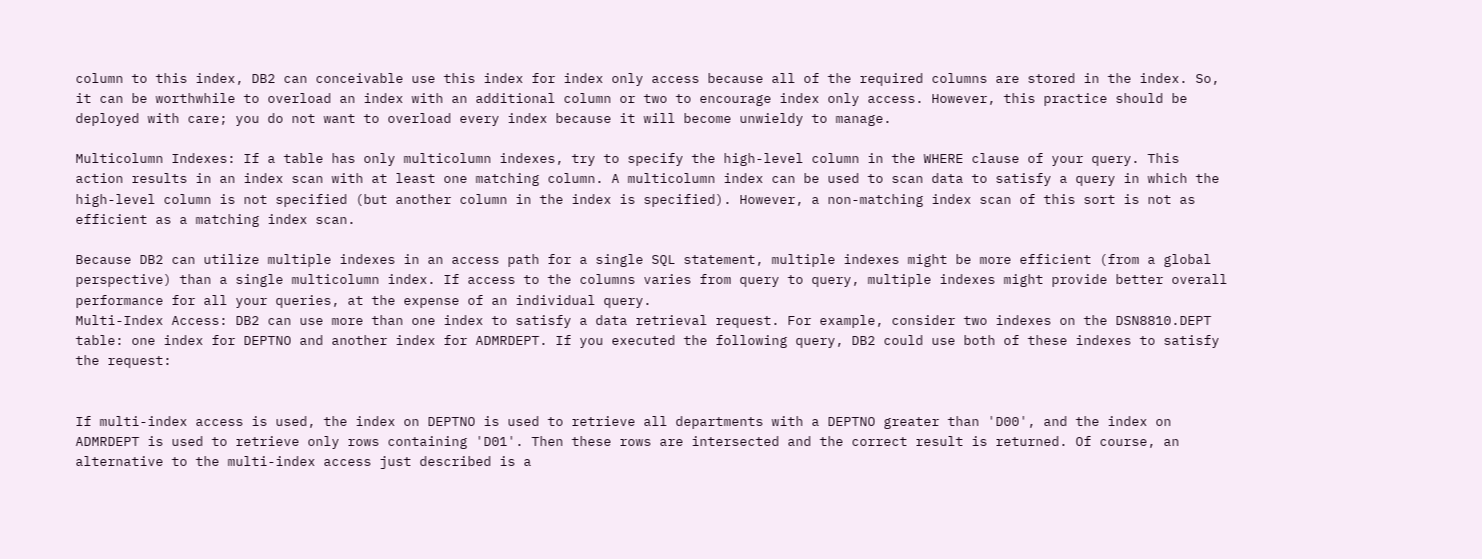column to this index, DB2 can conceivable use this index for index only access because all of the required columns are stored in the index. So, it can be worthwhile to overload an index with an additional column or two to encourage index only access. However, this practice should be deployed with care; you do not want to overload every index because it will become unwieldy to manage.

Multicolumn Indexes: If a table has only multicolumn indexes, try to specify the high-level column in the WHERE clause of your query. This action results in an index scan with at least one matching column. A multicolumn index can be used to scan data to satisfy a query in which the high-level column is not specified (but another column in the index is specified). However, a non-matching index scan of this sort is not as efficient as a matching index scan.

Because DB2 can utilize multiple indexes in an access path for a single SQL statement, multiple indexes might be more efficient (from a global perspective) than a single multicolumn index. If access to the columns varies from query to query, multiple indexes might provide better overall performance for all your queries, at the expense of an individual query.
Multi-Index Access: DB2 can use more than one index to satisfy a data retrieval request. For example, consider two indexes on the DSN8810.DEPT table: one index for DEPTNO and another index for ADMRDEPT. If you executed the following query, DB2 could use both of these indexes to satisfy the request:


If multi-index access is used, the index on DEPTNO is used to retrieve all departments with a DEPTNO greater than 'D00', and the index on ADMRDEPT is used to retrieve only rows containing 'D01'. Then these rows are intersected and the correct result is returned. Of course, an alternative to the multi-index access just described is a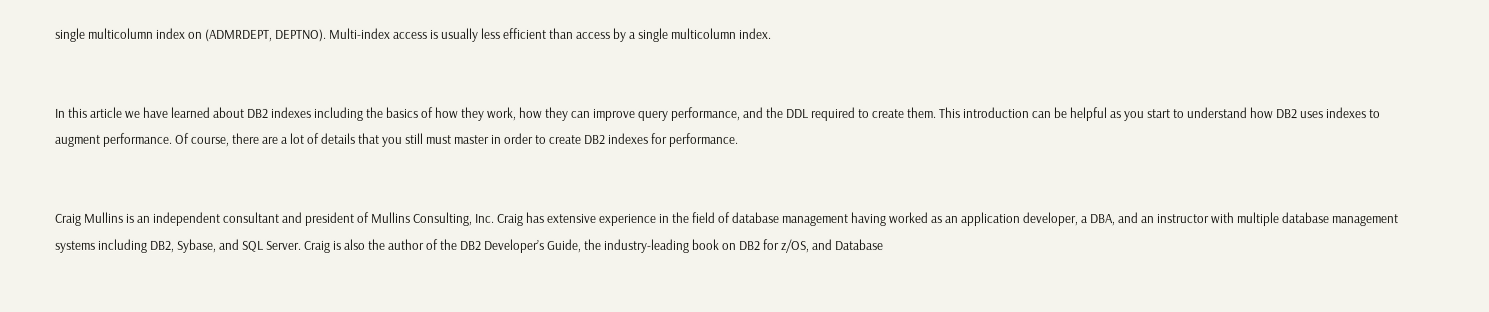single multicolumn index on (ADMRDEPT, DEPTNO). Multi-index access is usually less efficient than access by a single multicolumn index.


In this article we have learned about DB2 indexes including the basics of how they work, how they can improve query performance, and the DDL required to create them. This introduction can be helpful as you start to understand how DB2 uses indexes to augment performance. Of course, there are a lot of details that you still must master in order to create DB2 indexes for performance.


Craig Mullins is an independent consultant and president of Mullins Consulting, Inc. Craig has extensive experience in the field of database management having worked as an application developer, a DBA, and an instructor with multiple database management systems including DB2, Sybase, and SQL Server. Craig is also the author of the DB2 Developer’s Guide, the industry-leading book on DB2 for z/OS, and Database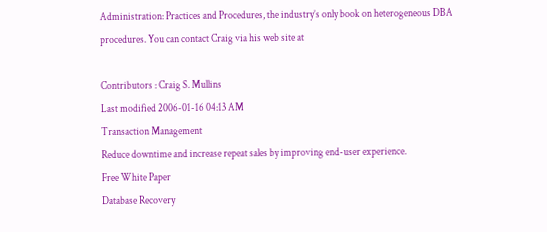Administration: Practices and Procedures, the industry’s only book on heterogeneous DBA procedures. You can contact Craig via his web site at

Contributors : Craig S. Mullins
Last modified 2006-01-16 04:13 AM
Transaction Management
Reduce downtime and increase repeat sales by improving end-user experience.
Free White Paper
Database Recovery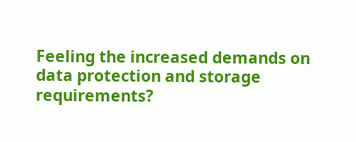Feeling the increased demands on data protection and storage requirements?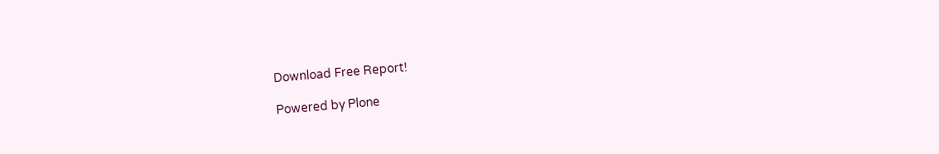Download Free Report!

Powered by Plone